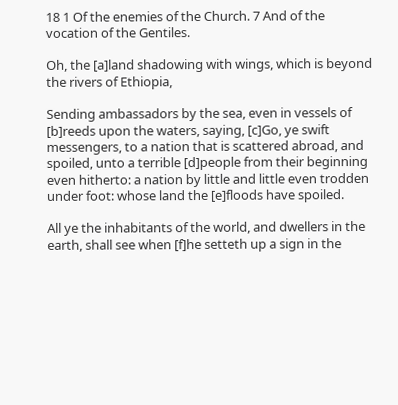18 1 Of the enemies of the Church. 7 And of the vocation of the Gentiles.

Oh, the [a]land shadowing with wings, which is beyond the rivers of Ethiopia,

Sending ambassadors by the sea, even in vessels of [b]reeds upon the waters, saying, [c]Go, ye swift messengers, to a nation that is scattered abroad, and spoiled, unto a terrible [d]people from their beginning even hitherto: a nation by little and little even trodden under foot: whose land the [e]floods have spoiled.

All ye the inhabitants of the world, and dwellers in the earth, shall see when [f]he setteth up a sign in the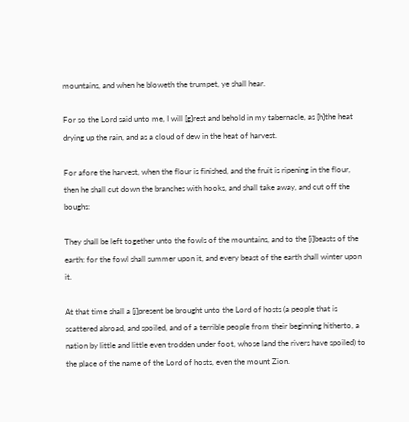mountains, and when he bloweth the trumpet, ye shall hear.

For so the Lord said unto me, I will [g]rest and behold in my tabernacle, as [h]the heat drying up the rain, and as a cloud of dew in the heat of harvest.

For afore the harvest, when the flour is finished, and the fruit is ripening in the flour, then he shall cut down the branches with hooks, and shall take away, and cut off the boughs:

They shall be left together unto the fowls of the mountains, and to the [i]beasts of the earth: for the fowl shall summer upon it, and every beast of the earth shall winter upon it.

At that time shall a [j]present be brought unto the Lord of hosts (a people that is scattered abroad, and spoiled, and of a terrible people from their beginning hitherto, a nation by little and little even trodden under foot, whose land the rivers have spoiled) to the place of the name of the Lord of hosts, even the mount Zion.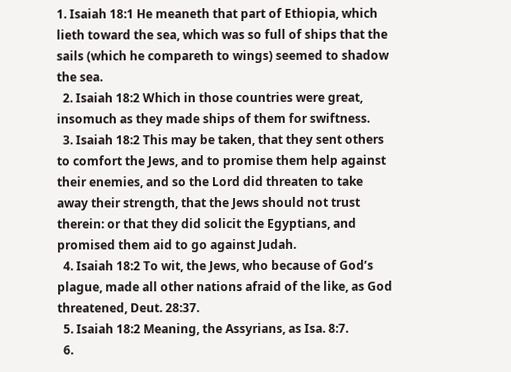1. Isaiah 18:1 He meaneth that part of Ethiopia, which lieth toward the sea, which was so full of ships that the sails (which he compareth to wings) seemed to shadow the sea.
  2. Isaiah 18:2 Which in those countries were great, insomuch as they made ships of them for swiftness.
  3. Isaiah 18:2 This may be taken, that they sent others to comfort the Jews, and to promise them help against their enemies, and so the Lord did threaten to take away their strength, that the Jews should not trust therein: or that they did solicit the Egyptians, and promised them aid to go against Judah.
  4. Isaiah 18:2 To wit, the Jews, who because of God’s plague, made all other nations afraid of the like, as God threatened, Deut. 28:37.
  5. Isaiah 18:2 Meaning, the Assyrians, as Isa. 8:7.
  6.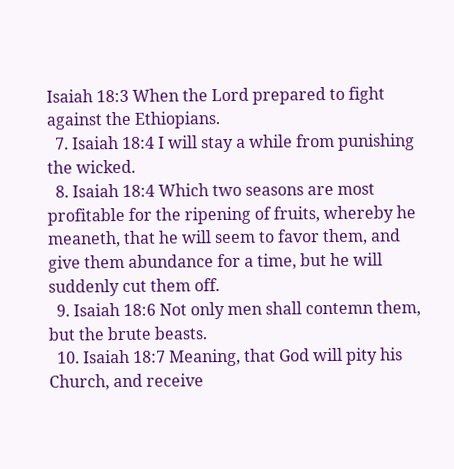Isaiah 18:3 When the Lord prepared to fight against the Ethiopians.
  7. Isaiah 18:4 I will stay a while from punishing the wicked.
  8. Isaiah 18:4 Which two seasons are most profitable for the ripening of fruits, whereby he meaneth, that he will seem to favor them, and give them abundance for a time, but he will suddenly cut them off.
  9. Isaiah 18:6 Not only men shall contemn them, but the brute beasts.
  10. Isaiah 18:7 Meaning, that God will pity his Church, and receive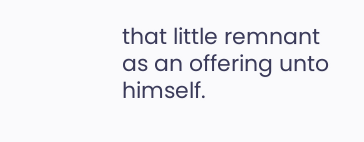that little remnant as an offering unto himself.